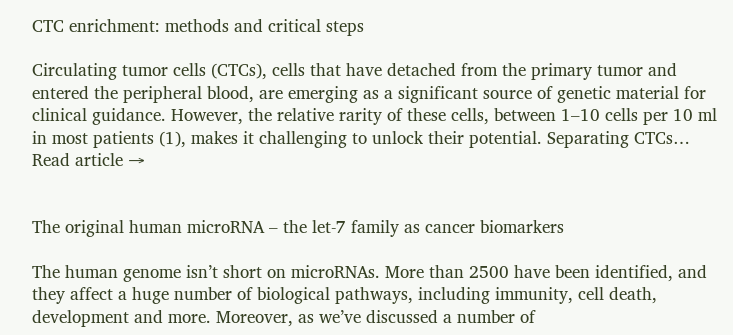CTC enrichment: methods and critical steps

Circulating tumor cells (CTCs), cells that have detached from the primary tumor and entered the peripheral blood, are emerging as a significant source of genetic material for clinical guidance. However, the relative rarity of these cells, between 1–10 cells per 10 ml in most patients (1), makes it challenging to unlock their potential. Separating CTCs… Read article →


The original human microRNA – the let-7 family as cancer biomarkers

The human genome isn’t short on microRNAs. More than 2500 have been identified, and they affect a huge number of biological pathways, including immunity, cell death, development and more. Moreover, as we’ve discussed a number of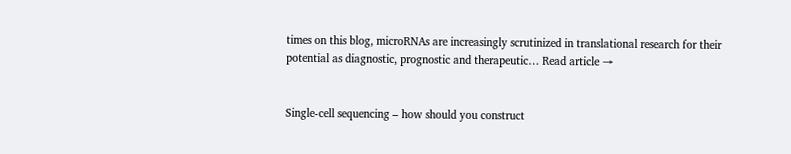times on this blog, microRNAs are increasingly scrutinized in translational research for their potential as diagnostic, prognostic and therapeutic… Read article →


Single-cell sequencing – how should you construct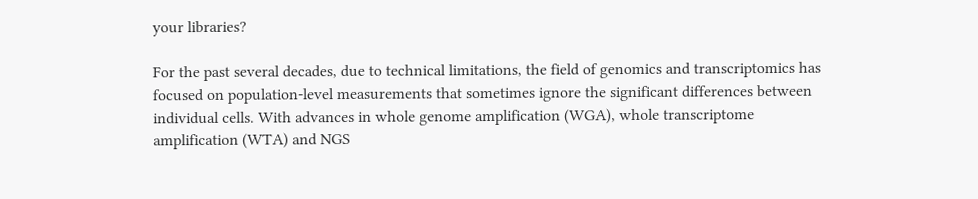your libraries?

For the past several decades, due to technical limitations, the field of genomics and transcriptomics has focused on population-level measurements that sometimes ignore the significant differences between individual cells. With advances in whole genome amplification (WGA), whole transcriptome amplification (WTA) and NGS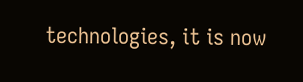technologies, it is now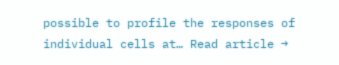possible to profile the responses of individual cells at… Read article →